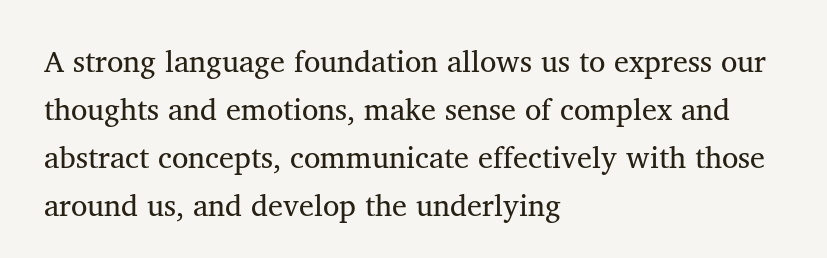A strong language foundation allows us to express our thoughts and emotions, make sense of complex and abstract concepts, communicate effectively with those around us, and develop the underlying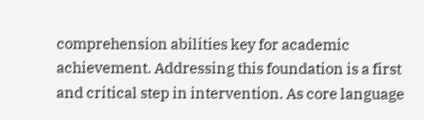comprehension abilities key for academic achievement. Addressing this foundation is a first and critical step in intervention. As core language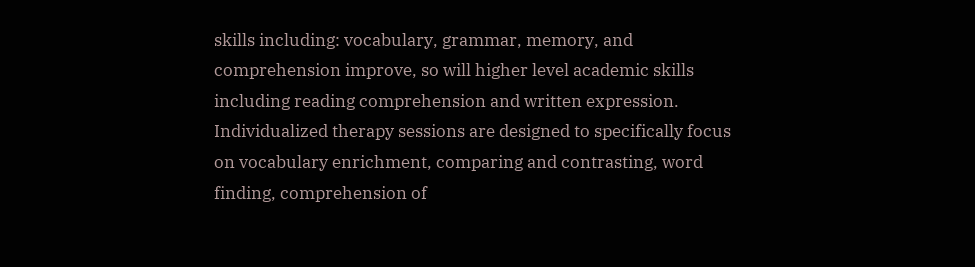skills including: vocabulary, grammar, memory, and comprehension improve, so will higher level academic skills including reading comprehension and written expression. Individualized therapy sessions are designed to specifically focus on vocabulary enrichment, comparing and contrasting, word finding, comprehension of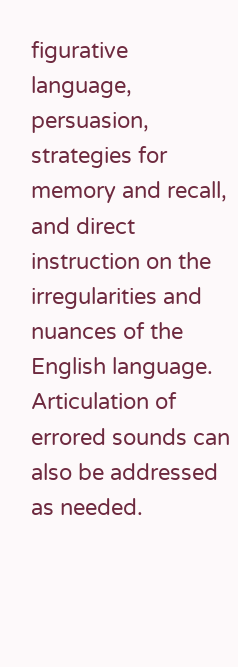figurative language, persuasion, strategies for memory and recall, and direct instruction on the irregularities and nuances of the English language. Articulation of errored sounds can also be addressed as needed.